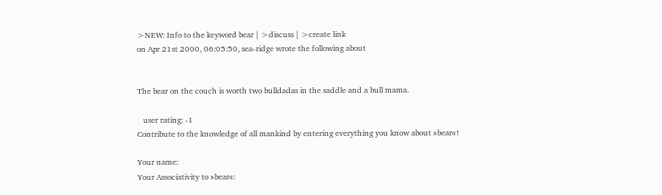>NEW: Info to the keyword bear | >discuss | >create link
on Apr 21st 2000, 06:05:50, sea-ridge wrote the following about


The bear on the couch is worth two bulldadas in the saddle and a bull mama.

   user rating: -1
Contribute to the knowledge of all mankind by entering everything you know about »bear«!

Your name:
Your Associativity to »bear«: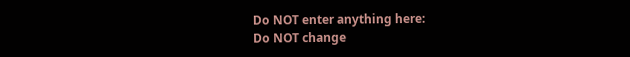Do NOT enter anything here:
Do NOT change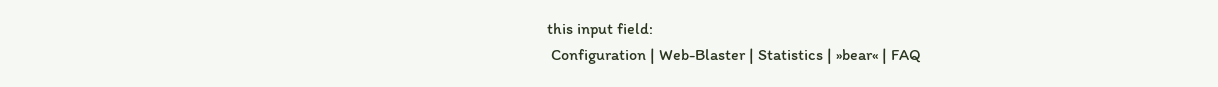this input field:
 Configuration | Web-Blaster | Statistics | »bear« | FAQ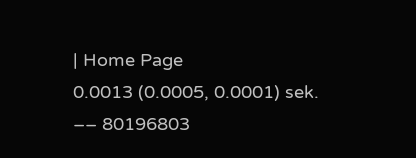| Home Page
0.0013 (0.0005, 0.0001) sek. –– 80196803